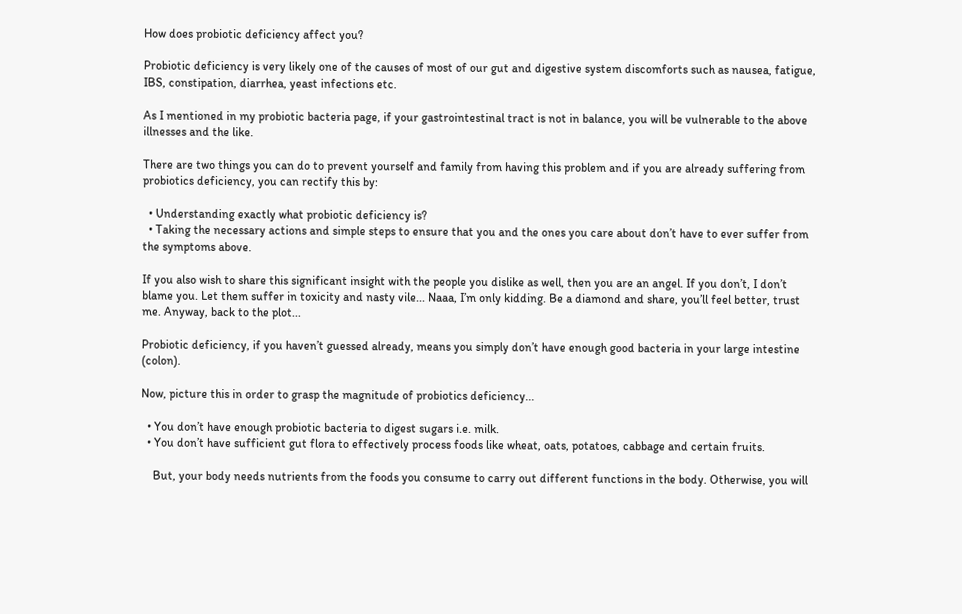How does probiotic deficiency affect you?

Probiotic deficiency is very likely one of the causes of most of our gut and digestive system discomforts such as nausea, fatigue, IBS, constipation, diarrhea, yeast infections etc.

As I mentioned in my probiotic bacteria page, if your gastrointestinal tract is not in balance, you will be vulnerable to the above illnesses and the like.

There are two things you can do to prevent yourself and family from having this problem and if you are already suffering from probiotics deficiency, you can rectify this by:

  • Understanding exactly what probiotic deficiency is?
  • Taking the necessary actions and simple steps to ensure that you and the ones you care about don’t have to ever suffer from the symptoms above.

If you also wish to share this significant insight with the people you dislike as well, then you are an angel. If you don’t, I don’t blame you. Let them suffer in toxicity and nasty vile... Naaa, I’m only kidding. Be a diamond and share, you’ll feel better, trust me. Anyway, back to the plot...

Probiotic deficiency, if you haven’t guessed already, means you simply don’t have enough good bacteria in your large intestine (colon).

Now, picture this in order to grasp the magnitude of probiotics deficiency...

  • You don’t have enough probiotic bacteria to digest sugars i.e. milk.
  • You don’t have sufficient gut flora to effectively process foods like wheat, oats, potatoes, cabbage and certain fruits.

    But, your body needs nutrients from the foods you consume to carry out different functions in the body. Otherwise, you will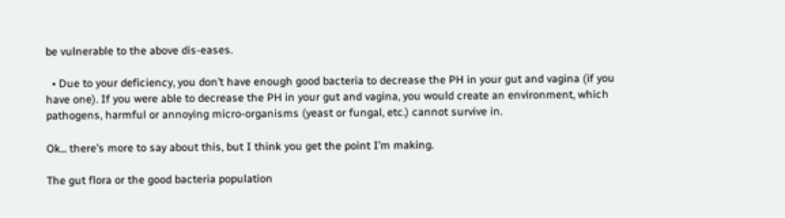be vulnerable to the above dis-eases.

  • Due to your deficiency, you don’t have enough good bacteria to decrease the PH in your gut and vagina (if you have one). If you were able to decrease the PH in your gut and vagina, you would create an environment, which pathogens, harmful or annoying micro-organisms (yeast or fungal, etc.) cannot survive in.

Ok... there’s more to say about this, but I think you get the point I’m making.

The gut flora or the good bacteria population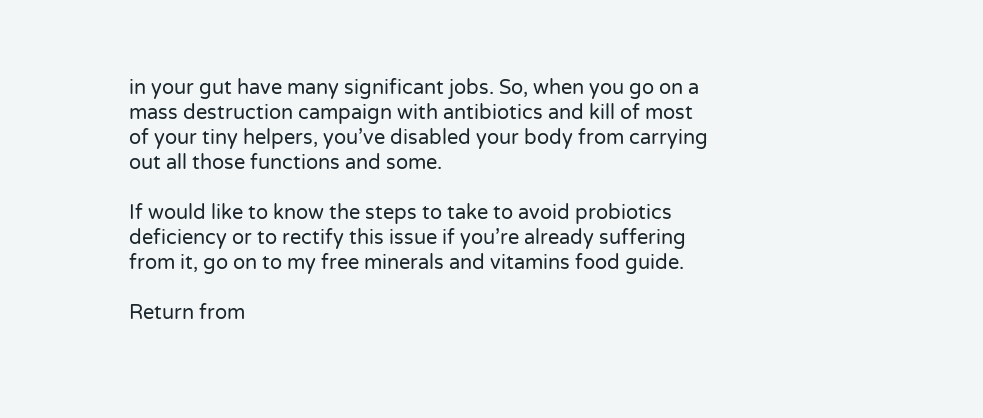in your gut have many significant jobs. So, when you go on a mass destruction campaign with antibiotics and kill of most of your tiny helpers, you’ve disabled your body from carrying out all those functions and some.

If would like to know the steps to take to avoid probiotics deficiency or to rectify this issue if you’re already suffering from it, go on to my free minerals and vitamins food guide.

Return from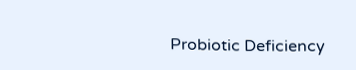Probiotic Deficiency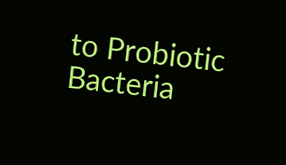to Probiotic Bacteria